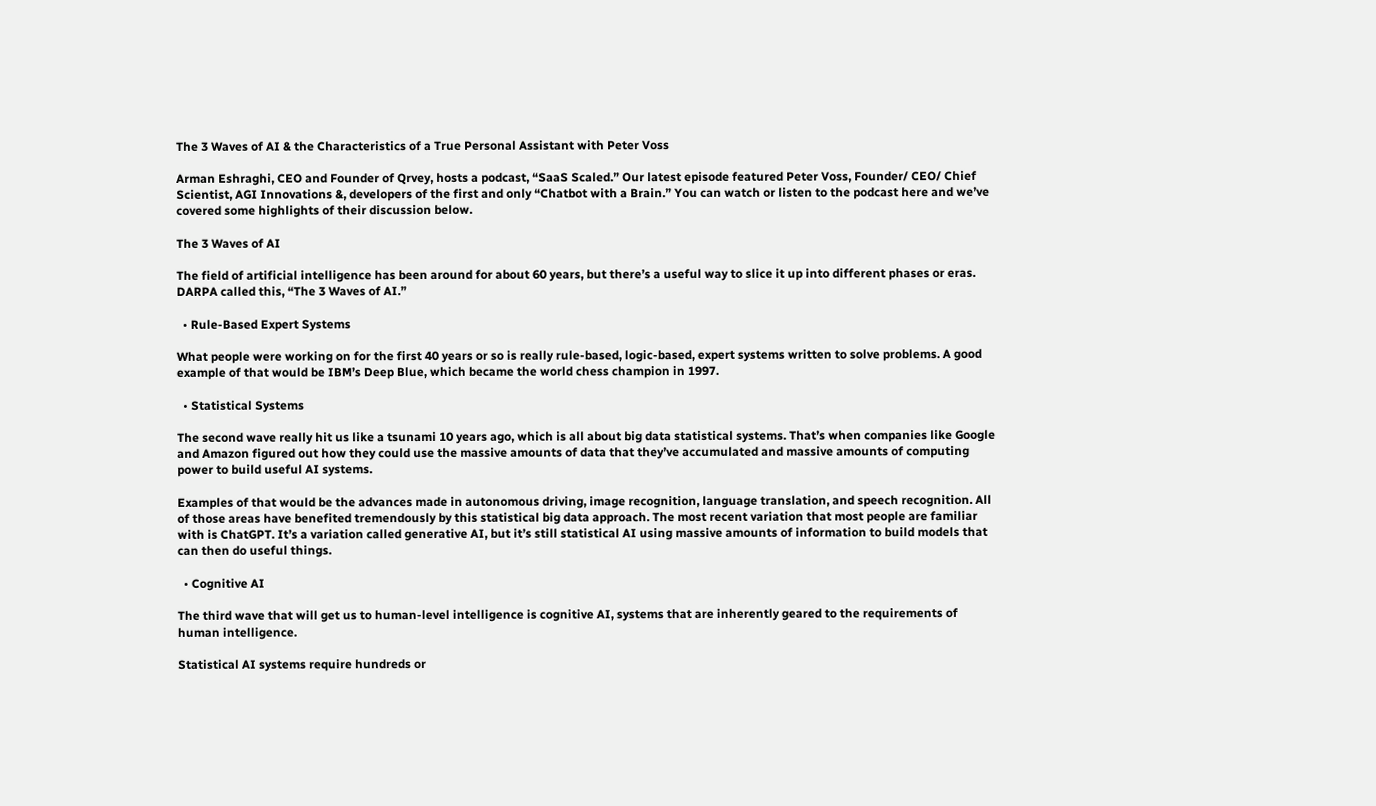The 3 Waves of AI & the Characteristics of a True Personal Assistant with Peter Voss

Arman Eshraghi, CEO and Founder of Qrvey, hosts a podcast, “SaaS Scaled.” Our latest episode featured Peter Voss, Founder/ CEO/ Chief Scientist, AGI Innovations &, developers of the first and only “Chatbot with a Brain.” You can watch or listen to the podcast here and we’ve covered some highlights of their discussion below.

The 3 Waves of AI

The field of artificial intelligence has been around for about 60 years, but there’s a useful way to slice it up into different phases or eras. DARPA called this, “The 3 Waves of AI.”

  • Rule-Based Expert Systems

What people were working on for the first 40 years or so is really rule-based, logic-based, expert systems written to solve problems. A good example of that would be IBM’s Deep Blue, which became the world chess champion in 1997.

  • Statistical Systems

The second wave really hit us like a tsunami 10 years ago, which is all about big data statistical systems. That’s when companies like Google and Amazon figured out how they could use the massive amounts of data that they’ve accumulated and massive amounts of computing power to build useful AI systems.

Examples of that would be the advances made in autonomous driving, image recognition, language translation, and speech recognition. All of those areas have benefited tremendously by this statistical big data approach. The most recent variation that most people are familiar with is ChatGPT. It’s a variation called generative AI, but it’s still statistical AI using massive amounts of information to build models that can then do useful things.

  • Cognitive AI

The third wave that will get us to human-level intelligence is cognitive AI, systems that are inherently geared to the requirements of human intelligence.

Statistical AI systems require hundreds or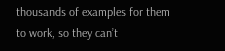thousands of examples for them to work, so they can’t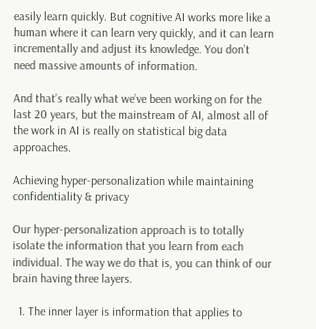easily learn quickly. But cognitive AI works more like a human where it can learn very quickly, and it can learn incrementally and adjust its knowledge. You don’t need massive amounts of information.

And that’s really what we’ve been working on for the last 20 years, but the mainstream of AI, almost all of the work in AI is really on statistical big data approaches.

Achieving hyper-personalization while maintaining confidentiality & privacy

Our hyper-personalization approach is to totally isolate the information that you learn from each individual. The way we do that is, you can think of our brain having three layers.

  1. The inner layer is information that applies to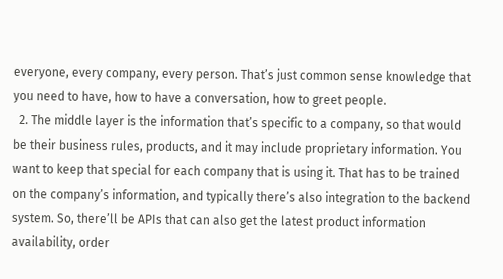everyone, every company, every person. That’s just common sense knowledge that you need to have, how to have a conversation, how to greet people.
  2. The middle layer is the information that’s specific to a company, so that would be their business rules, products, and it may include proprietary information. You want to keep that special for each company that is using it. That has to be trained on the company’s information, and typically there’s also integration to the backend system. So, there’ll be APIs that can also get the latest product information availability, order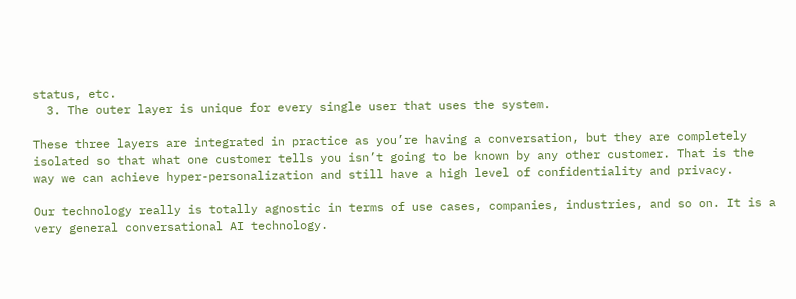status, etc.
  3. The outer layer is unique for every single user that uses the system.

These three layers are integrated in practice as you’re having a conversation, but they are completely isolated so that what one customer tells you isn’t going to be known by any other customer. That is the way we can achieve hyper-personalization and still have a high level of confidentiality and privacy.

Our technology really is totally agnostic in terms of use cases, companies, industries, and so on. It is a very general conversational AI technology.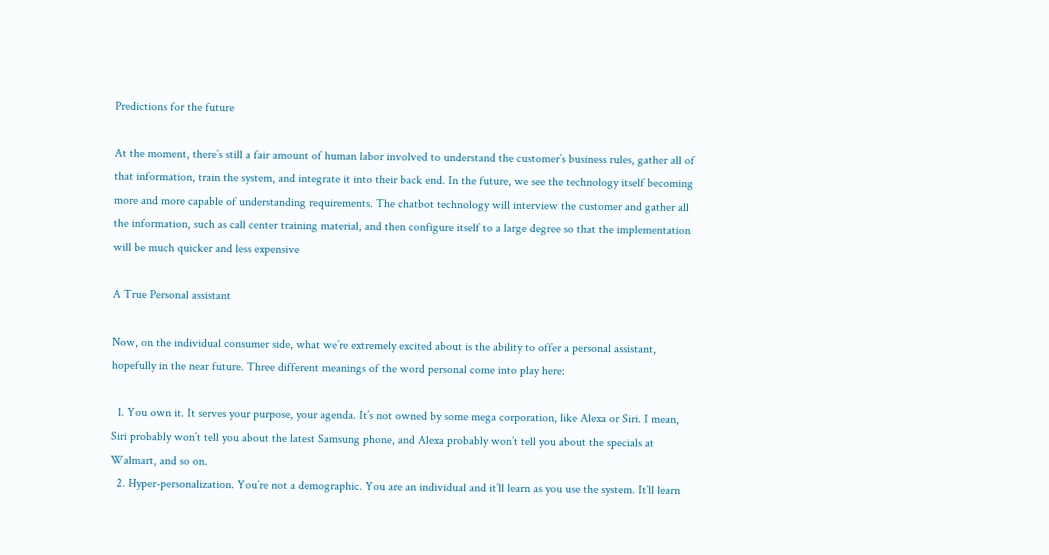Predictions for the future

At the moment, there’s still a fair amount of human labor involved to understand the customer’s business rules, gather all of that information, train the system, and integrate it into their back end. In the future, we see the technology itself becoming more and more capable of understanding requirements. The chatbot technology will interview the customer and gather all the information, such as call center training material, and then configure itself to a large degree so that the implementation will be much quicker and less expensive

A True Personal assistant

Now, on the individual consumer side, what we’re extremely excited about is the ability to offer a personal assistant, hopefully in the near future. Three different meanings of the word personal come into play here:

  1. You own it. It serves your purpose, your agenda. It’s not owned by some mega corporation, like Alexa or Siri. I mean, Siri probably won’t tell you about the latest Samsung phone, and Alexa probably won’t tell you about the specials at Walmart, and so on.
  2. Hyper-personalization. You’re not a demographic. You are an individual and it’ll learn as you use the system. It’ll learn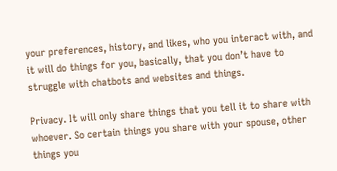your preferences, history, and likes, who you interact with, and it will do things for you, basically, that you don’t have to struggle with chatbots and websites and things.

Privacy. It will only share things that you tell it to share with whoever. So certain things you share with your spouse, other things you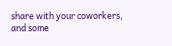share with your coworkers, and some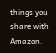things you share with Amazon.